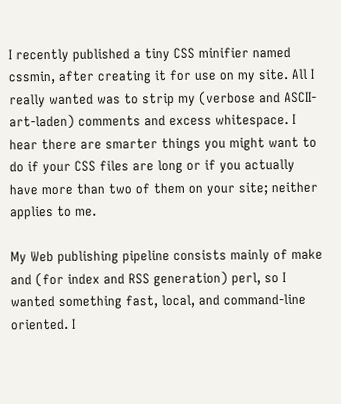I recently published a tiny CSS minifier named cssmin, after creating it for use on my site. All I really wanted was to strip my (verbose and ASCII-art-laden) comments and excess whitespace. I hear there are smarter things you might want to do if your CSS files are long or if you actually have more than two of them on your site; neither applies to me.

My Web publishing pipeline consists mainly of make and (for index and RSS generation) perl, so I wanted something fast, local, and command-line oriented. I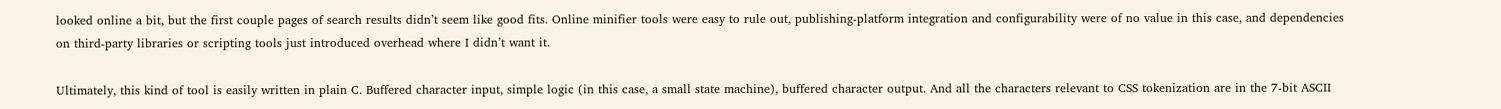looked online a bit, but the first couple pages of search results didn’t seem like good fits. Online minifier tools were easy to rule out, publishing-platform integration and configurability were of no value in this case, and dependencies on third-party libraries or scripting tools just introduced overhead where I didn’t want it.

Ultimately, this kind of tool is easily written in plain C. Buffered character input, simple logic (in this case, a small state machine), buffered character output. And all the characters relevant to CSS tokenization are in the 7-bit ASCII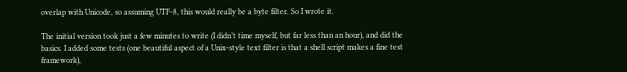overlap with Unicode, so assuming UTF-8, this would really be a byte filter. So I wrote it.

The initial version took just a few minutes to write (I didn’t time myself, but far less than an hour), and did the basics. I added some tests (one beautiful aspect of a Unix-style text filter is that a shell script makes a fine test framework),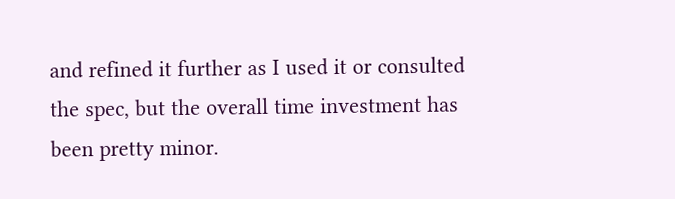and refined it further as I used it or consulted the spec, but the overall time investment has been pretty minor.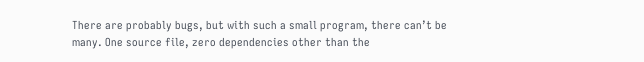There are probably bugs, but with such a small program, there can’t be many. One source file, zero dependencies other than the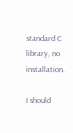standard C library, no installation.

I should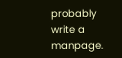probably write a manpage.